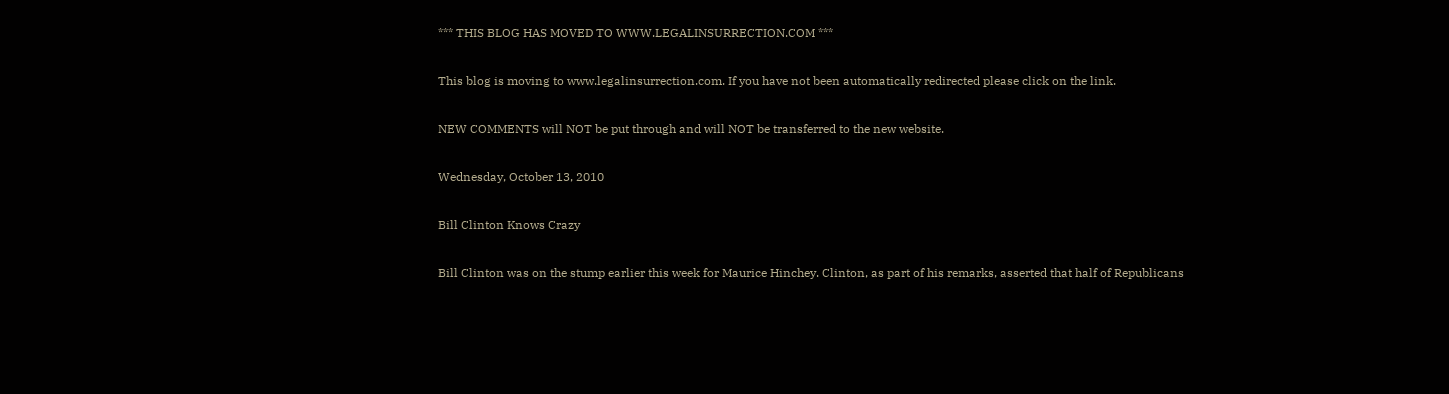*** THIS BLOG HAS MOVED TO WWW.LEGALINSURRECTION.COM ***

This blog is moving to www.legalinsurrection.com. If you have not been automatically redirected please click on the link.

NEW COMMENTS will NOT be put through and will NOT be transferred to the new website.

Wednesday, October 13, 2010

Bill Clinton Knows Crazy

Bill Clinton was on the stump earlier this week for Maurice Hinchey. Clinton, as part of his remarks, asserted that half of Republicans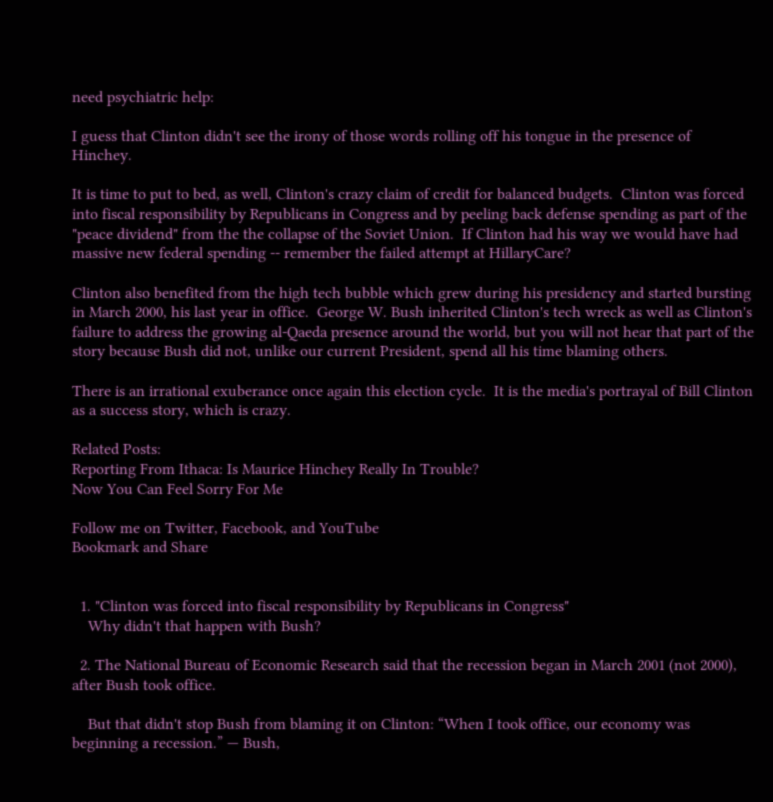need psychiatric help:

I guess that Clinton didn't see the irony of those words rolling off his tongue in the presence of Hinchey.

It is time to put to bed, as well, Clinton's crazy claim of credit for balanced budgets.  Clinton was forced into fiscal responsibility by Republicans in Congress and by peeling back defense spending as part of the "peace dividend" from the the collapse of the Soviet Union.  If Clinton had his way we would have had massive new federal spending -- remember the failed attempt at HillaryCare?

Clinton also benefited from the high tech bubble which grew during his presidency and started bursting in March 2000, his last year in office.  George W. Bush inherited Clinton's tech wreck as well as Clinton's failure to address the growing al-Qaeda presence around the world, but you will not hear that part of the story because Bush did not, unlike our current President, spend all his time blaming others.

There is an irrational exuberance once again this election cycle.  It is the media's portrayal of Bill Clinton as a success story, which is crazy.

Related Posts:
Reporting From Ithaca: Is Maurice Hinchey Really In Trouble?
Now You Can Feel Sorry For Me

Follow me on Twitter, Facebook, and YouTube
Bookmark and Share


  1. "Clinton was forced into fiscal responsibility by Republicans in Congress"
    Why didn't that happen with Bush?

  2. The National Bureau of Economic Research said that the recession began in March 2001 (not 2000), after Bush took office.

    But that didn't stop Bush from blaming it on Clinton: “When I took office, our economy was beginning a recession.” — Bush,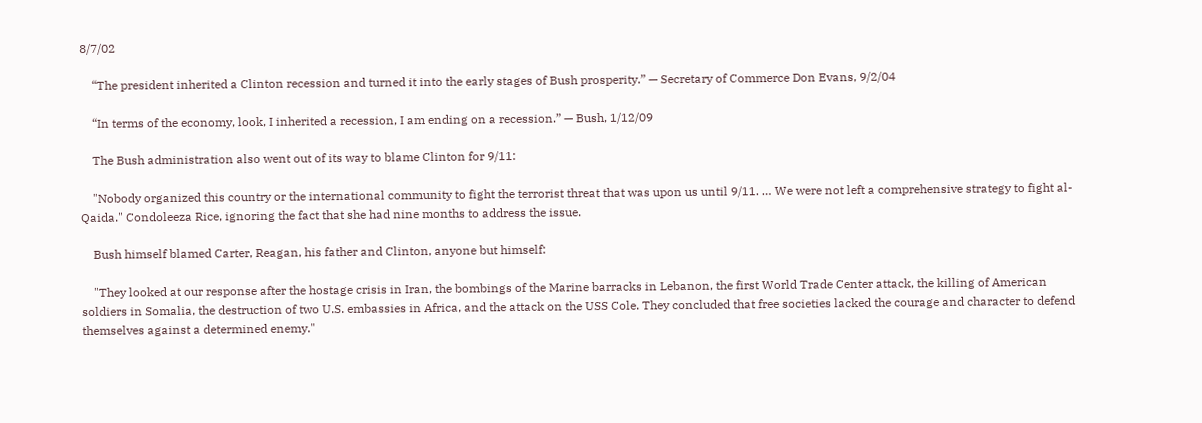8/7/02

    “The president inherited a Clinton recession and turned it into the early stages of Bush prosperity.” — Secretary of Commerce Don Evans, 9/2/04

    “In terms of the economy, look, I inherited a recession, I am ending on a recession.” — Bush, 1/12/09

    The Bush administration also went out of its way to blame Clinton for 9/11:

    "Nobody organized this country or the international community to fight the terrorist threat that was upon us until 9/11. … We were not left a comprehensive strategy to fight al-Qaida." Condoleeza Rice, ignoring the fact that she had nine months to address the issue.

    Bush himself blamed Carter, Reagan, his father and Clinton, anyone but himself:

    "They looked at our response after the hostage crisis in Iran, the bombings of the Marine barracks in Lebanon, the first World Trade Center attack, the killing of American soldiers in Somalia, the destruction of two U.S. embassies in Africa, and the attack on the USS Cole. They concluded that free societies lacked the courage and character to defend themselves against a determined enemy."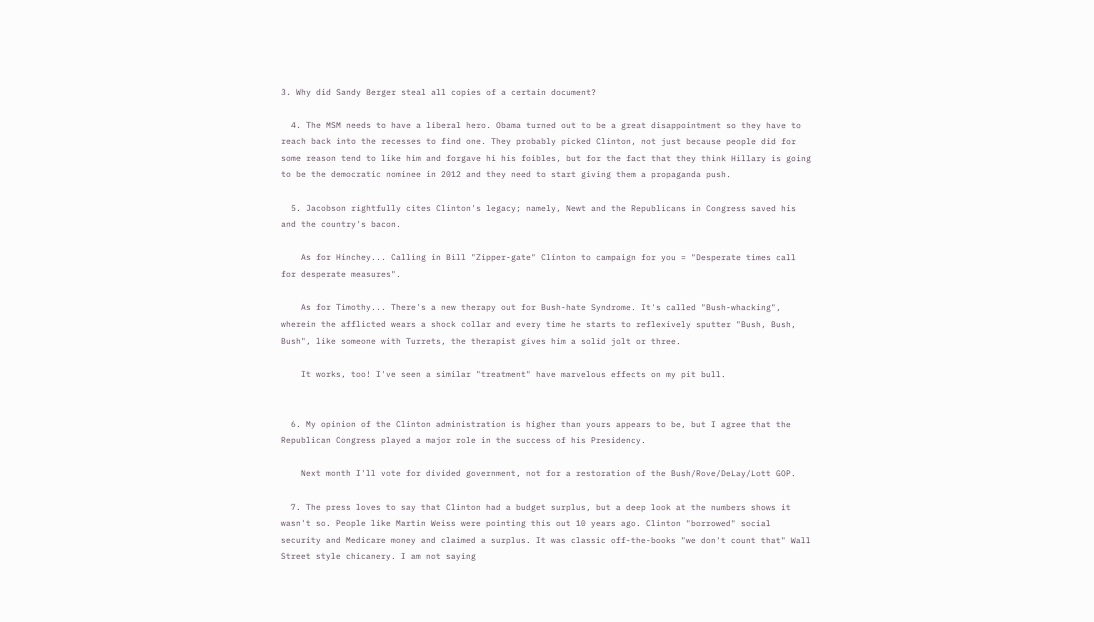3. Why did Sandy Berger steal all copies of a certain document?

  4. The MSM needs to have a liberal hero. Obama turned out to be a great disappointment so they have to reach back into the recesses to find one. They probably picked Clinton, not just because people did for some reason tend to like him and forgave hi his foibles, but for the fact that they think Hillary is going to be the democratic nominee in 2012 and they need to start giving them a propaganda push.

  5. Jacobson rightfully cites Clinton's legacy; namely, Newt and the Republicans in Congress saved his and the country's bacon.

    As for Hinchey... Calling in Bill "Zipper-gate" Clinton to campaign for you = "Desperate times call for desperate measures".

    As for Timothy... There's a new therapy out for Bush-hate Syndrome. It's called "Bush-whacking", wherein the afflicted wears a shock collar and every time he starts to reflexively sputter "Bush, Bush, Bush", like someone with Turrets, the therapist gives him a solid jolt or three.

    It works, too! I've seen a similar "treatment" have marvelous effects on my pit bull.


  6. My opinion of the Clinton administration is higher than yours appears to be, but I agree that the Republican Congress played a major role in the success of his Presidency.

    Next month I'll vote for divided government, not for a restoration of the Bush/Rove/DeLay/Lott GOP.

  7. The press loves to say that Clinton had a budget surplus, but a deep look at the numbers shows it wasn't so. People like Martin Weiss were pointing this out 10 years ago. Clinton "borrowed" social security and Medicare money and claimed a surplus. It was classic off-the-books "we don't count that" Wall Street style chicanery. I am not saying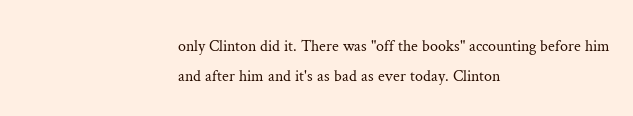only Clinton did it. There was "off the books" accounting before him and after him and it's as bad as ever today. Clinton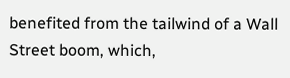benefited from the tailwind of a Wall Street boom, which,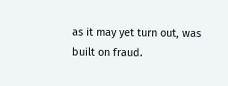as it may yet turn out, was built on fraud.